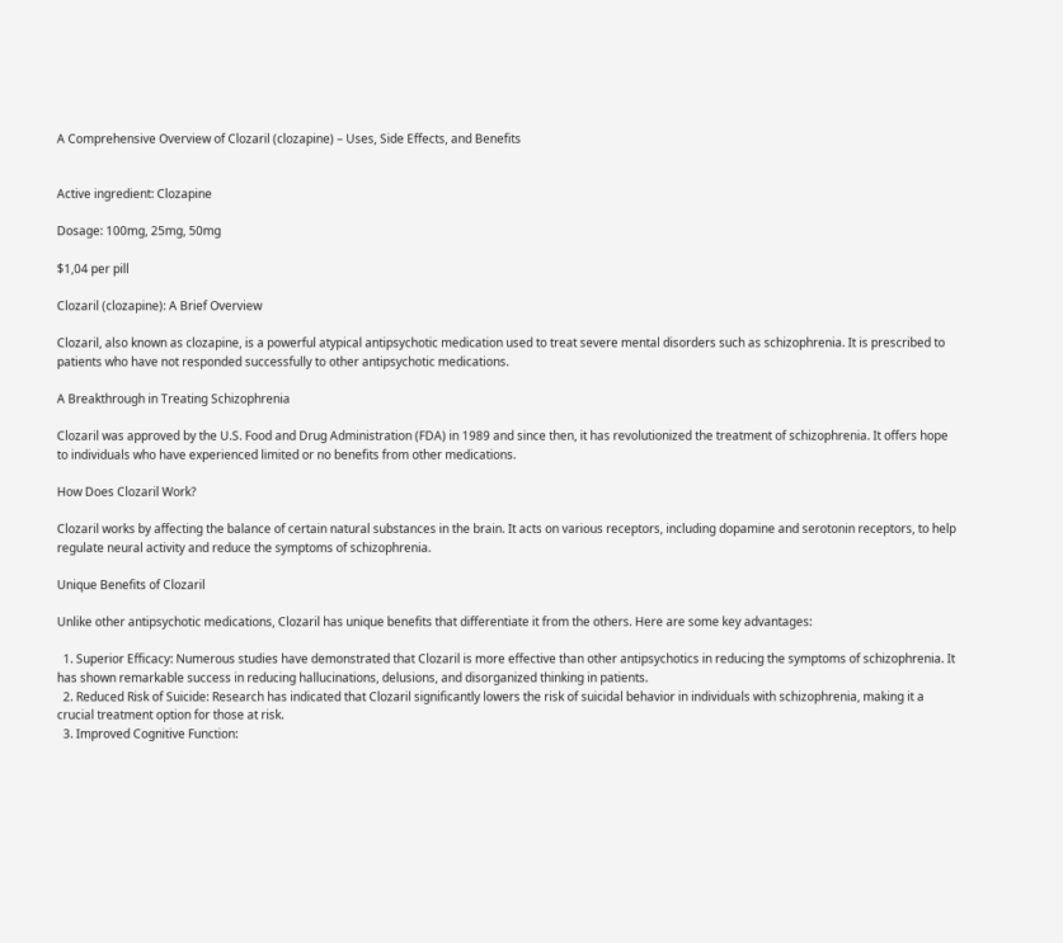A Comprehensive Overview of Clozaril (clozapine) – Uses, Side Effects, and Benefits


Active ingredient: Clozapine

Dosage: 100mg, 25mg, 50mg

$1,04 per pill

Clozaril (clozapine): A Brief Overview

Clozaril, also known as clozapine, is a powerful atypical antipsychotic medication used to treat severe mental disorders such as schizophrenia. It is prescribed to patients who have not responded successfully to other antipsychotic medications.

A Breakthrough in Treating Schizophrenia

Clozaril was approved by the U.S. Food and Drug Administration (FDA) in 1989 and since then, it has revolutionized the treatment of schizophrenia. It offers hope to individuals who have experienced limited or no benefits from other medications.

How Does Clozaril Work?

Clozaril works by affecting the balance of certain natural substances in the brain. It acts on various receptors, including dopamine and serotonin receptors, to help regulate neural activity and reduce the symptoms of schizophrenia.

Unique Benefits of Clozaril

Unlike other antipsychotic medications, Clozaril has unique benefits that differentiate it from the others. Here are some key advantages:

  1. Superior Efficacy: Numerous studies have demonstrated that Clozaril is more effective than other antipsychotics in reducing the symptoms of schizophrenia. It has shown remarkable success in reducing hallucinations, delusions, and disorganized thinking in patients.
  2. Reduced Risk of Suicide: Research has indicated that Clozaril significantly lowers the risk of suicidal behavior in individuals with schizophrenia, making it a crucial treatment option for those at risk.
  3. Improved Cognitive Function: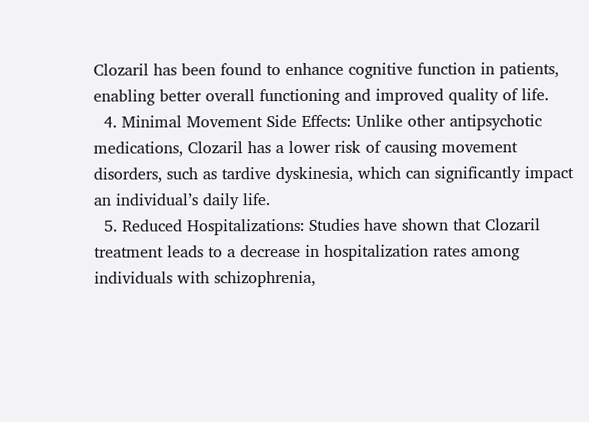Clozaril has been found to enhance cognitive function in patients, enabling better overall functioning and improved quality of life.
  4. Minimal Movement Side Effects: Unlike other antipsychotic medications, Clozaril has a lower risk of causing movement disorders, such as tardive dyskinesia, which can significantly impact an individual’s daily life.
  5. Reduced Hospitalizations: Studies have shown that Clozaril treatment leads to a decrease in hospitalization rates among individuals with schizophrenia,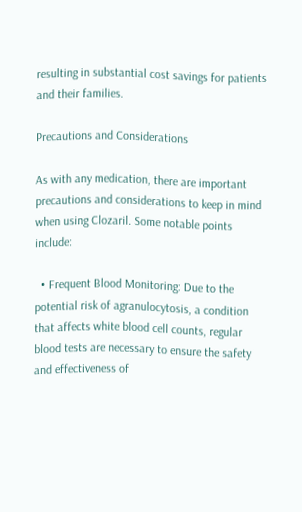resulting in substantial cost savings for patients and their families.

Precautions and Considerations

As with any medication, there are important precautions and considerations to keep in mind when using Clozaril. Some notable points include:

  • Frequent Blood Monitoring: Due to the potential risk of agranulocytosis, a condition that affects white blood cell counts, regular blood tests are necessary to ensure the safety and effectiveness of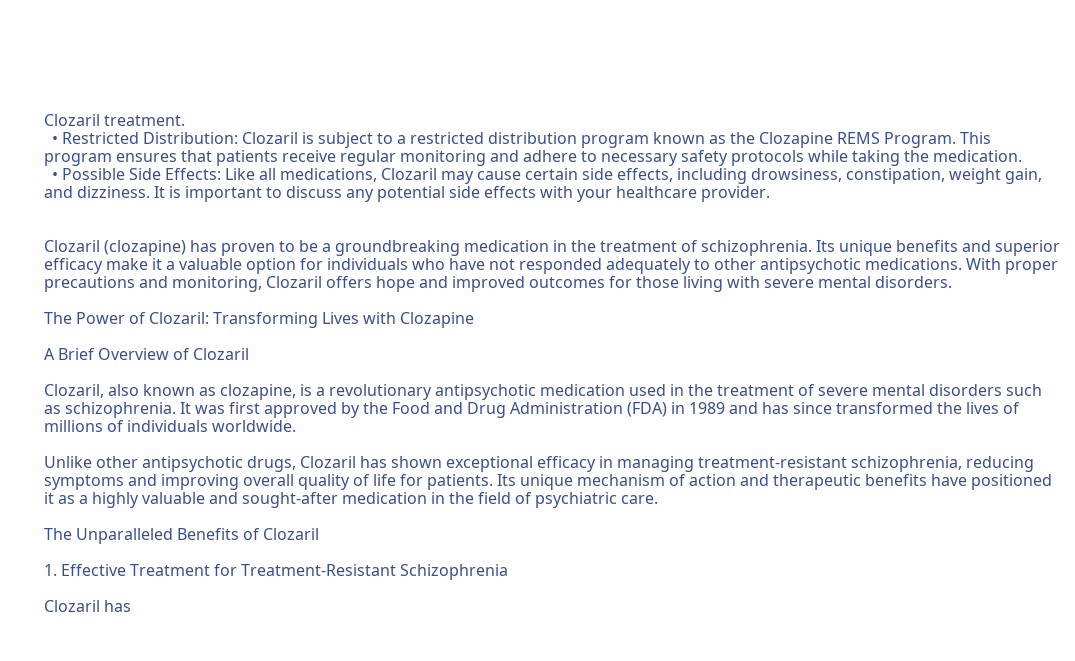Clozaril treatment.
  • Restricted Distribution: Clozaril is subject to a restricted distribution program known as the Clozapine REMS Program. This program ensures that patients receive regular monitoring and adhere to necessary safety protocols while taking the medication.
  • Possible Side Effects: Like all medications, Clozaril may cause certain side effects, including drowsiness, constipation, weight gain, and dizziness. It is important to discuss any potential side effects with your healthcare provider.


Clozaril (clozapine) has proven to be a groundbreaking medication in the treatment of schizophrenia. Its unique benefits and superior efficacy make it a valuable option for individuals who have not responded adequately to other antipsychotic medications. With proper precautions and monitoring, Clozaril offers hope and improved outcomes for those living with severe mental disorders.

The Power of Clozaril: Transforming Lives with Clozapine

A Brief Overview of Clozaril

Clozaril, also known as clozapine, is a revolutionary antipsychotic medication used in the treatment of severe mental disorders such as schizophrenia. It was first approved by the Food and Drug Administration (FDA) in 1989 and has since transformed the lives of millions of individuals worldwide.

Unlike other antipsychotic drugs, Clozaril has shown exceptional efficacy in managing treatment-resistant schizophrenia, reducing symptoms and improving overall quality of life for patients. Its unique mechanism of action and therapeutic benefits have positioned it as a highly valuable and sought-after medication in the field of psychiatric care.

The Unparalleled Benefits of Clozaril

1. Effective Treatment for Treatment-Resistant Schizophrenia

Clozaril has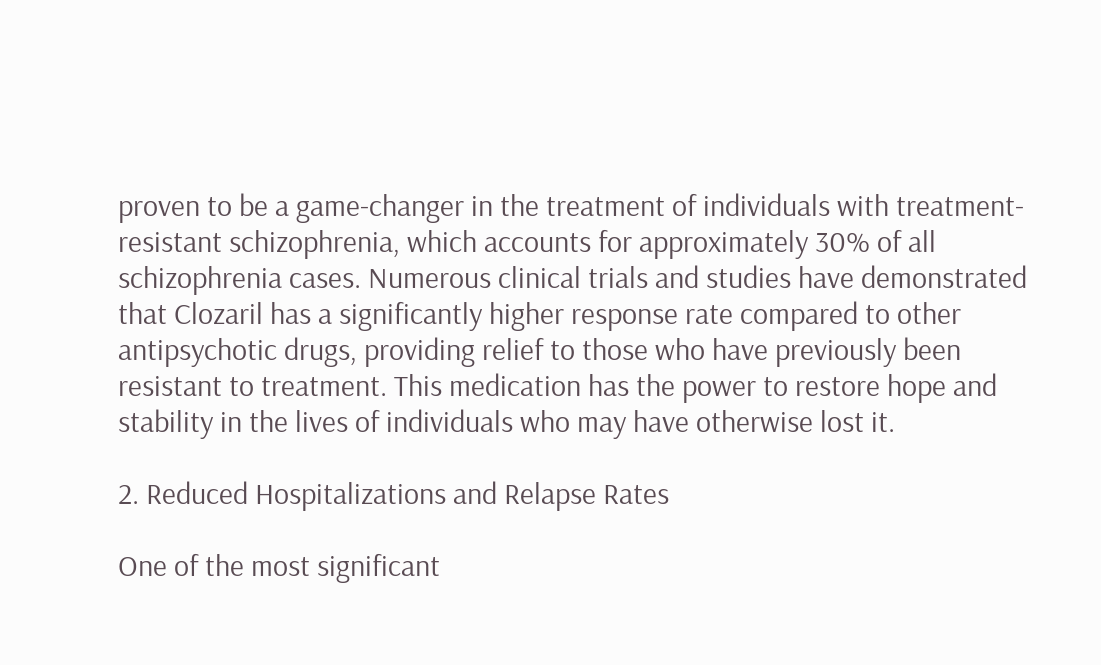proven to be a game-changer in the treatment of individuals with treatment-resistant schizophrenia, which accounts for approximately 30% of all schizophrenia cases. Numerous clinical trials and studies have demonstrated that Clozaril has a significantly higher response rate compared to other antipsychotic drugs, providing relief to those who have previously been resistant to treatment. This medication has the power to restore hope and stability in the lives of individuals who may have otherwise lost it.

2. Reduced Hospitalizations and Relapse Rates

One of the most significant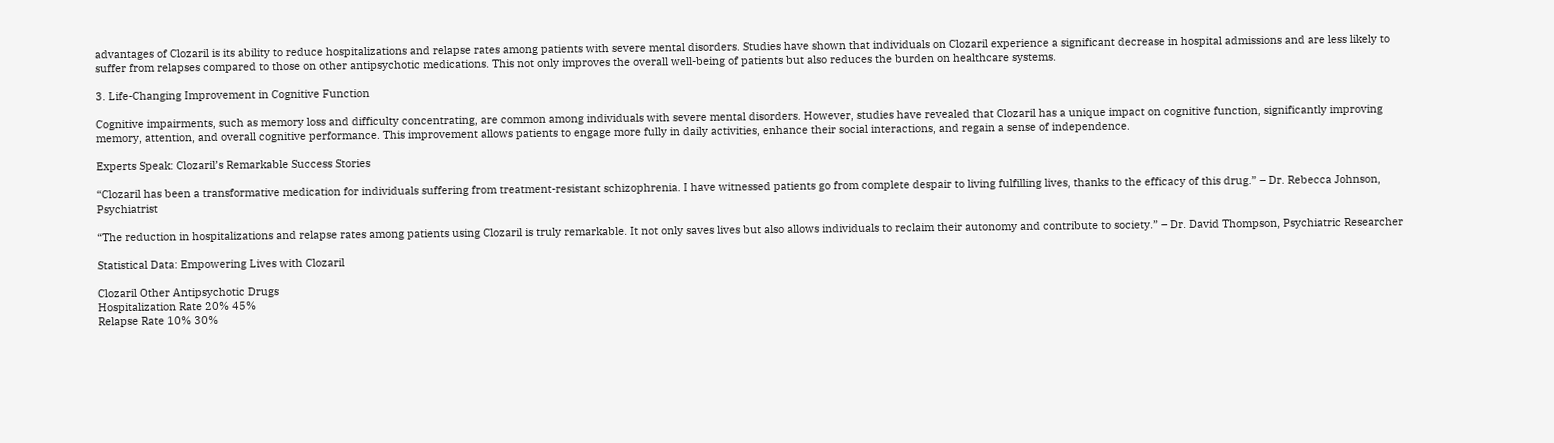advantages of Clozaril is its ability to reduce hospitalizations and relapse rates among patients with severe mental disorders. Studies have shown that individuals on Clozaril experience a significant decrease in hospital admissions and are less likely to suffer from relapses compared to those on other antipsychotic medications. This not only improves the overall well-being of patients but also reduces the burden on healthcare systems.

3. Life-Changing Improvement in Cognitive Function

Cognitive impairments, such as memory loss and difficulty concentrating, are common among individuals with severe mental disorders. However, studies have revealed that Clozaril has a unique impact on cognitive function, significantly improving memory, attention, and overall cognitive performance. This improvement allows patients to engage more fully in daily activities, enhance their social interactions, and regain a sense of independence.

Experts Speak: Clozaril’s Remarkable Success Stories

“Clozaril has been a transformative medication for individuals suffering from treatment-resistant schizophrenia. I have witnessed patients go from complete despair to living fulfilling lives, thanks to the efficacy of this drug.” – Dr. Rebecca Johnson, Psychiatrist

“The reduction in hospitalizations and relapse rates among patients using Clozaril is truly remarkable. It not only saves lives but also allows individuals to reclaim their autonomy and contribute to society.” – Dr. David Thompson, Psychiatric Researcher

Statistical Data: Empowering Lives with Clozaril

Clozaril Other Antipsychotic Drugs
Hospitalization Rate 20% 45%
Relapse Rate 10% 30%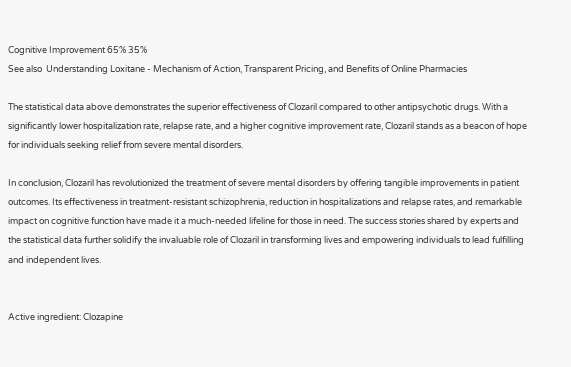Cognitive Improvement 65% 35%
See also  Understanding Loxitane - Mechanism of Action, Transparent Pricing, and Benefits of Online Pharmacies

The statistical data above demonstrates the superior effectiveness of Clozaril compared to other antipsychotic drugs. With a significantly lower hospitalization rate, relapse rate, and a higher cognitive improvement rate, Clozaril stands as a beacon of hope for individuals seeking relief from severe mental disorders.

In conclusion, Clozaril has revolutionized the treatment of severe mental disorders by offering tangible improvements in patient outcomes. Its effectiveness in treatment-resistant schizophrenia, reduction in hospitalizations and relapse rates, and remarkable impact on cognitive function have made it a much-needed lifeline for those in need. The success stories shared by experts and the statistical data further solidify the invaluable role of Clozaril in transforming lives and empowering individuals to lead fulfilling and independent lives.


Active ingredient: Clozapine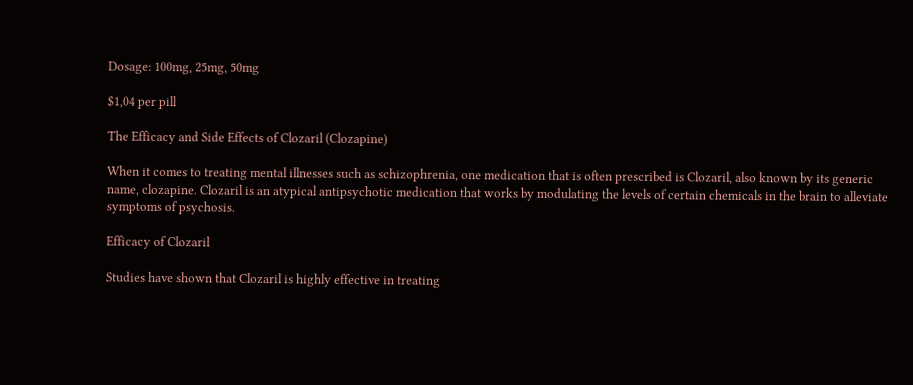Dosage: 100mg, 25mg, 50mg

$1,04 per pill

The Efficacy and Side Effects of Clozaril (Clozapine)

When it comes to treating mental illnesses such as schizophrenia, one medication that is often prescribed is Clozaril, also known by its generic name, clozapine. Clozaril is an atypical antipsychotic medication that works by modulating the levels of certain chemicals in the brain to alleviate symptoms of psychosis.

Efficacy of Clozaril

Studies have shown that Clozaril is highly effective in treating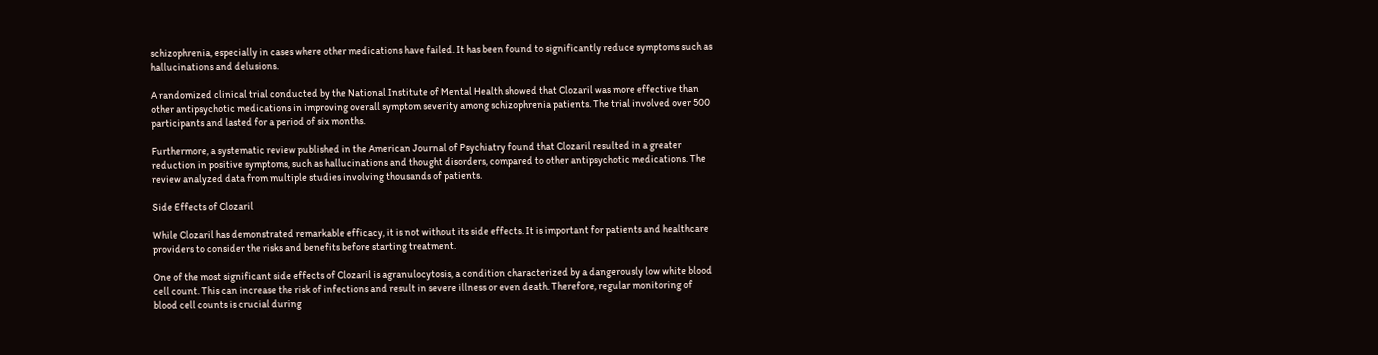schizophrenia, especially in cases where other medications have failed. It has been found to significantly reduce symptoms such as hallucinations and delusions.

A randomized clinical trial conducted by the National Institute of Mental Health showed that Clozaril was more effective than other antipsychotic medications in improving overall symptom severity among schizophrenia patients. The trial involved over 500 participants and lasted for a period of six months.

Furthermore, a systematic review published in the American Journal of Psychiatry found that Clozaril resulted in a greater reduction in positive symptoms, such as hallucinations and thought disorders, compared to other antipsychotic medications. The review analyzed data from multiple studies involving thousands of patients.

Side Effects of Clozaril

While Clozaril has demonstrated remarkable efficacy, it is not without its side effects. It is important for patients and healthcare providers to consider the risks and benefits before starting treatment.

One of the most significant side effects of Clozaril is agranulocytosis, a condition characterized by a dangerously low white blood cell count. This can increase the risk of infections and result in severe illness or even death. Therefore, regular monitoring of blood cell counts is crucial during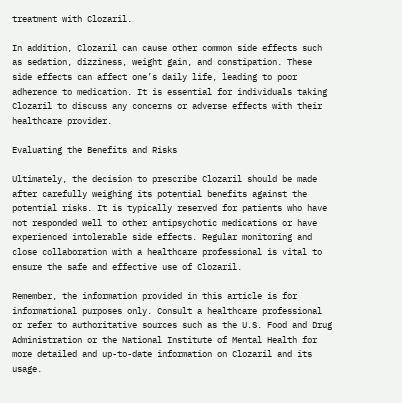treatment with Clozaril.

In addition, Clozaril can cause other common side effects such as sedation, dizziness, weight gain, and constipation. These side effects can affect one’s daily life, leading to poor adherence to medication. It is essential for individuals taking Clozaril to discuss any concerns or adverse effects with their healthcare provider.

Evaluating the Benefits and Risks

Ultimately, the decision to prescribe Clozaril should be made after carefully weighing its potential benefits against the potential risks. It is typically reserved for patients who have not responded well to other antipsychotic medications or have experienced intolerable side effects. Regular monitoring and close collaboration with a healthcare professional is vital to ensure the safe and effective use of Clozaril.

Remember, the information provided in this article is for informational purposes only. Consult a healthcare professional or refer to authoritative sources such as the U.S. Food and Drug Administration or the National Institute of Mental Health for more detailed and up-to-date information on Clozaril and its usage.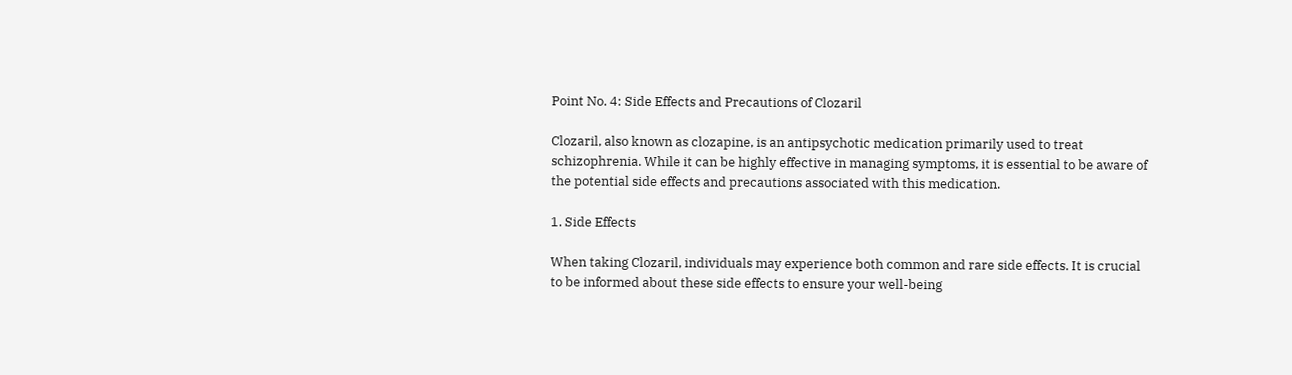Point No. 4: Side Effects and Precautions of Clozaril

Clozaril, also known as clozapine, is an antipsychotic medication primarily used to treat schizophrenia. While it can be highly effective in managing symptoms, it is essential to be aware of the potential side effects and precautions associated with this medication.

1. Side Effects

When taking Clozaril, individuals may experience both common and rare side effects. It is crucial to be informed about these side effects to ensure your well-being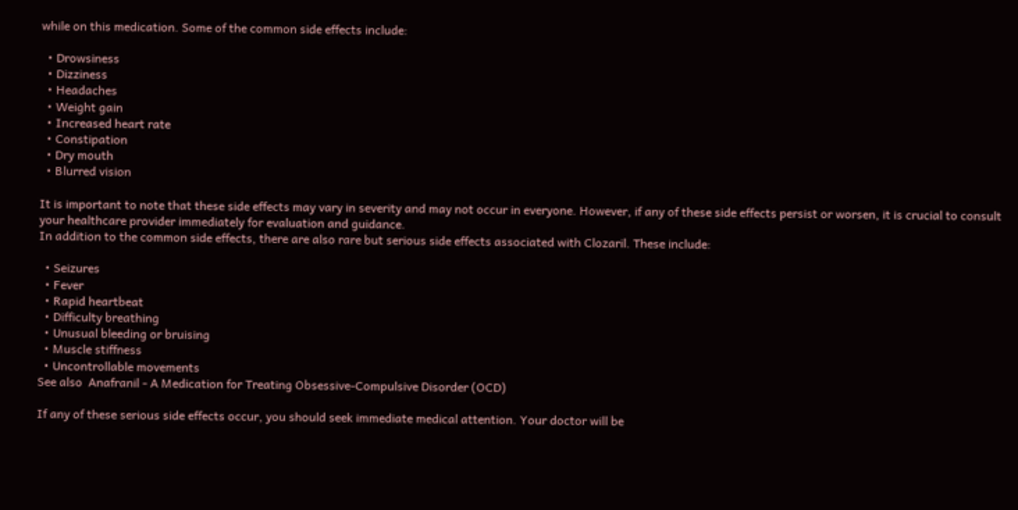while on this medication. Some of the common side effects include:

  • Drowsiness
  • Dizziness
  • Headaches
  • Weight gain
  • Increased heart rate
  • Constipation
  • Dry mouth
  • Blurred vision

It is important to note that these side effects may vary in severity and may not occur in everyone. However, if any of these side effects persist or worsen, it is crucial to consult your healthcare provider immediately for evaluation and guidance.
In addition to the common side effects, there are also rare but serious side effects associated with Clozaril. These include:

  • Seizures
  • Fever
  • Rapid heartbeat
  • Difficulty breathing
  • Unusual bleeding or bruising
  • Muscle stiffness
  • Uncontrollable movements
See also  Anafranil - A Medication for Treating Obsessive-Compulsive Disorder (OCD)

If any of these serious side effects occur, you should seek immediate medical attention. Your doctor will be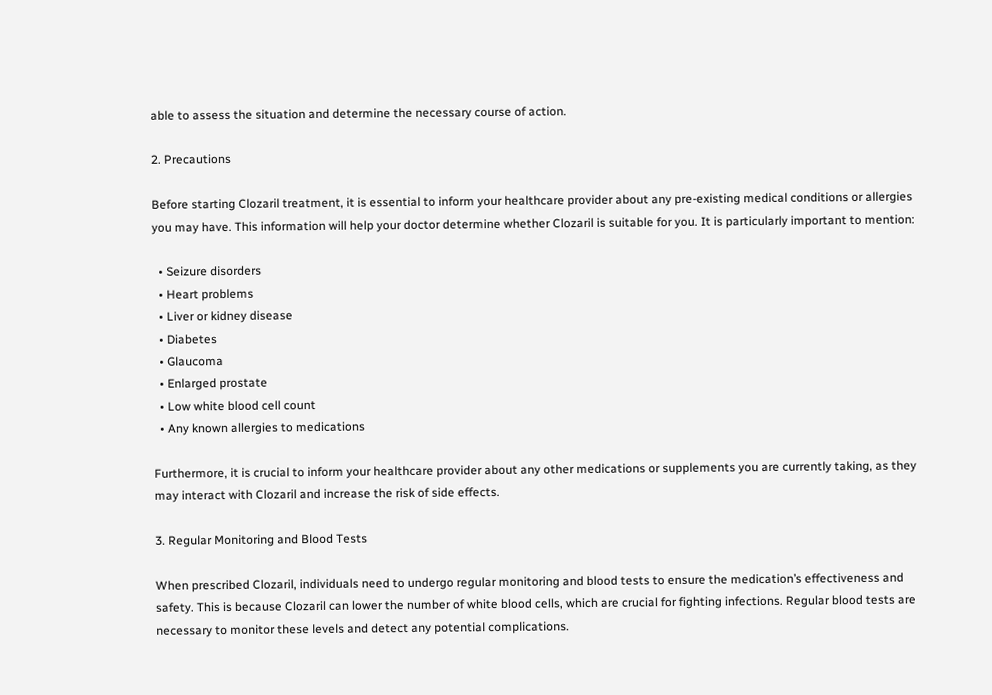able to assess the situation and determine the necessary course of action.

2. Precautions

Before starting Clozaril treatment, it is essential to inform your healthcare provider about any pre-existing medical conditions or allergies you may have. This information will help your doctor determine whether Clozaril is suitable for you. It is particularly important to mention:

  • Seizure disorders
  • Heart problems
  • Liver or kidney disease
  • Diabetes
  • Glaucoma
  • Enlarged prostate
  • Low white blood cell count
  • Any known allergies to medications

Furthermore, it is crucial to inform your healthcare provider about any other medications or supplements you are currently taking, as they may interact with Clozaril and increase the risk of side effects.

3. Regular Monitoring and Blood Tests

When prescribed Clozaril, individuals need to undergo regular monitoring and blood tests to ensure the medication’s effectiveness and safety. This is because Clozaril can lower the number of white blood cells, which are crucial for fighting infections. Regular blood tests are necessary to monitor these levels and detect any potential complications.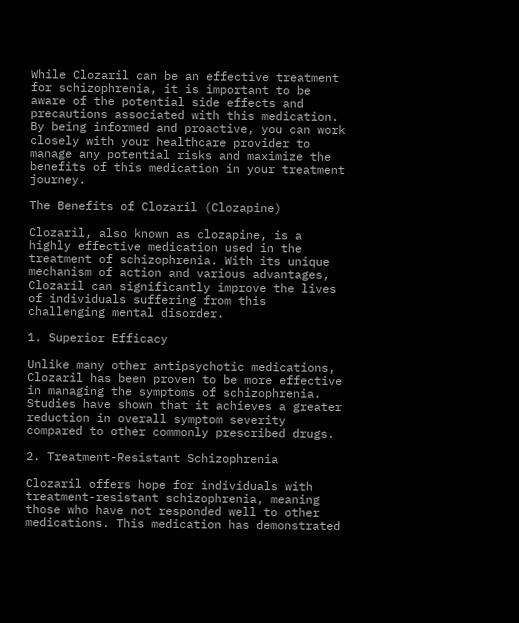While Clozaril can be an effective treatment for schizophrenia, it is important to be aware of the potential side effects and precautions associated with this medication. By being informed and proactive, you can work closely with your healthcare provider to manage any potential risks and maximize the benefits of this medication in your treatment journey.

The Benefits of Clozaril (Clozapine)

Clozaril, also known as clozapine, is a highly effective medication used in the treatment of schizophrenia. With its unique mechanism of action and various advantages, Clozaril can significantly improve the lives of individuals suffering from this challenging mental disorder.

1. Superior Efficacy

Unlike many other antipsychotic medications, Clozaril has been proven to be more effective in managing the symptoms of schizophrenia. Studies have shown that it achieves a greater reduction in overall symptom severity compared to other commonly prescribed drugs.

2. Treatment-Resistant Schizophrenia

Clozaril offers hope for individuals with treatment-resistant schizophrenia, meaning those who have not responded well to other medications. This medication has demonstrated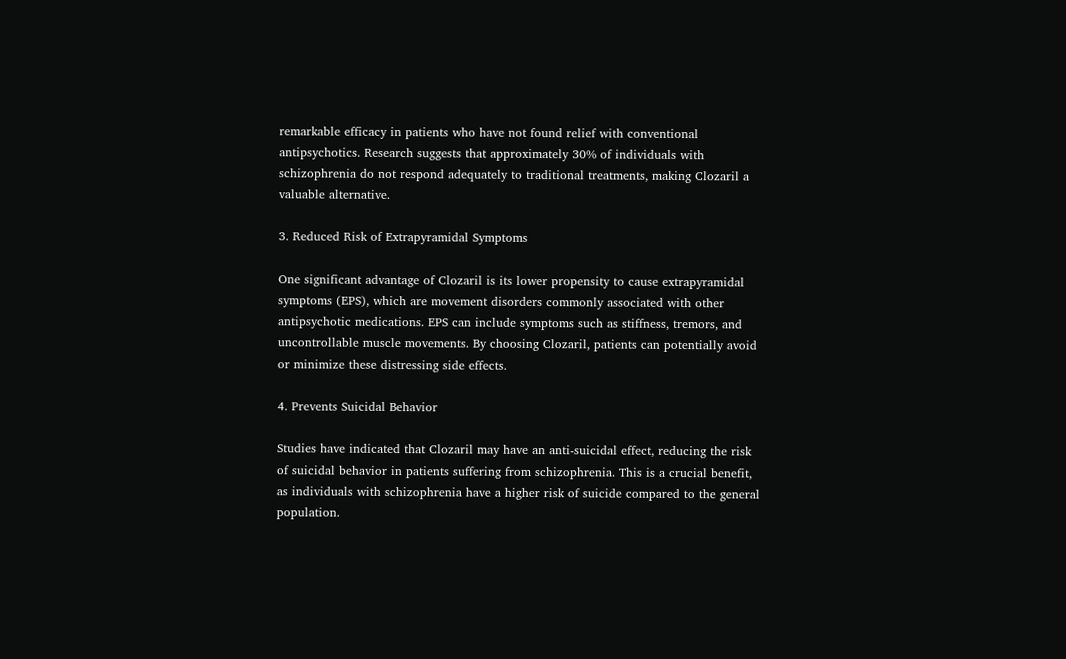remarkable efficacy in patients who have not found relief with conventional antipsychotics. Research suggests that approximately 30% of individuals with schizophrenia do not respond adequately to traditional treatments, making Clozaril a valuable alternative.

3. Reduced Risk of Extrapyramidal Symptoms

One significant advantage of Clozaril is its lower propensity to cause extrapyramidal symptoms (EPS), which are movement disorders commonly associated with other antipsychotic medications. EPS can include symptoms such as stiffness, tremors, and uncontrollable muscle movements. By choosing Clozaril, patients can potentially avoid or minimize these distressing side effects.

4. Prevents Suicidal Behavior

Studies have indicated that Clozaril may have an anti-suicidal effect, reducing the risk of suicidal behavior in patients suffering from schizophrenia. This is a crucial benefit, as individuals with schizophrenia have a higher risk of suicide compared to the general population.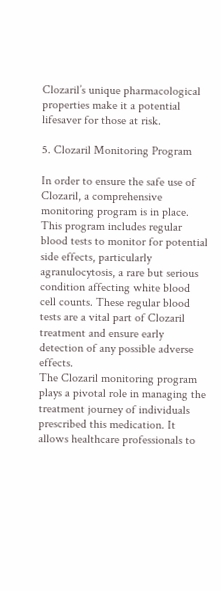Clozaril’s unique pharmacological properties make it a potential lifesaver for those at risk.

5. Clozaril Monitoring Program

In order to ensure the safe use of Clozaril, a comprehensive monitoring program is in place. This program includes regular blood tests to monitor for potential side effects, particularly agranulocytosis, a rare but serious condition affecting white blood cell counts. These regular blood tests are a vital part of Clozaril treatment and ensure early detection of any possible adverse effects.
The Clozaril monitoring program plays a pivotal role in managing the treatment journey of individuals prescribed this medication. It allows healthcare professionals to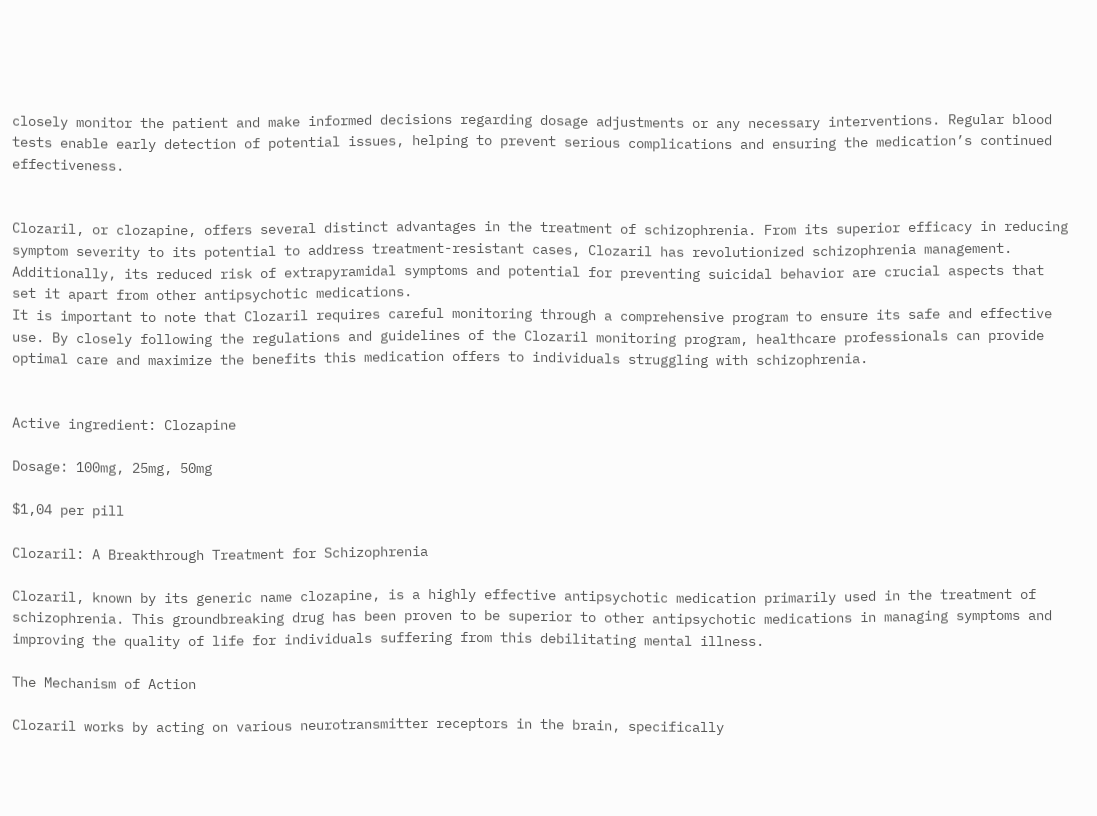closely monitor the patient and make informed decisions regarding dosage adjustments or any necessary interventions. Regular blood tests enable early detection of potential issues, helping to prevent serious complications and ensuring the medication’s continued effectiveness.


Clozaril, or clozapine, offers several distinct advantages in the treatment of schizophrenia. From its superior efficacy in reducing symptom severity to its potential to address treatment-resistant cases, Clozaril has revolutionized schizophrenia management. Additionally, its reduced risk of extrapyramidal symptoms and potential for preventing suicidal behavior are crucial aspects that set it apart from other antipsychotic medications.
It is important to note that Clozaril requires careful monitoring through a comprehensive program to ensure its safe and effective use. By closely following the regulations and guidelines of the Clozaril monitoring program, healthcare professionals can provide optimal care and maximize the benefits this medication offers to individuals struggling with schizophrenia.


Active ingredient: Clozapine

Dosage: 100mg, 25mg, 50mg

$1,04 per pill

Clozaril: A Breakthrough Treatment for Schizophrenia

Clozaril, known by its generic name clozapine, is a highly effective antipsychotic medication primarily used in the treatment of schizophrenia. This groundbreaking drug has been proven to be superior to other antipsychotic medications in managing symptoms and improving the quality of life for individuals suffering from this debilitating mental illness.

The Mechanism of Action

Clozaril works by acting on various neurotransmitter receptors in the brain, specifically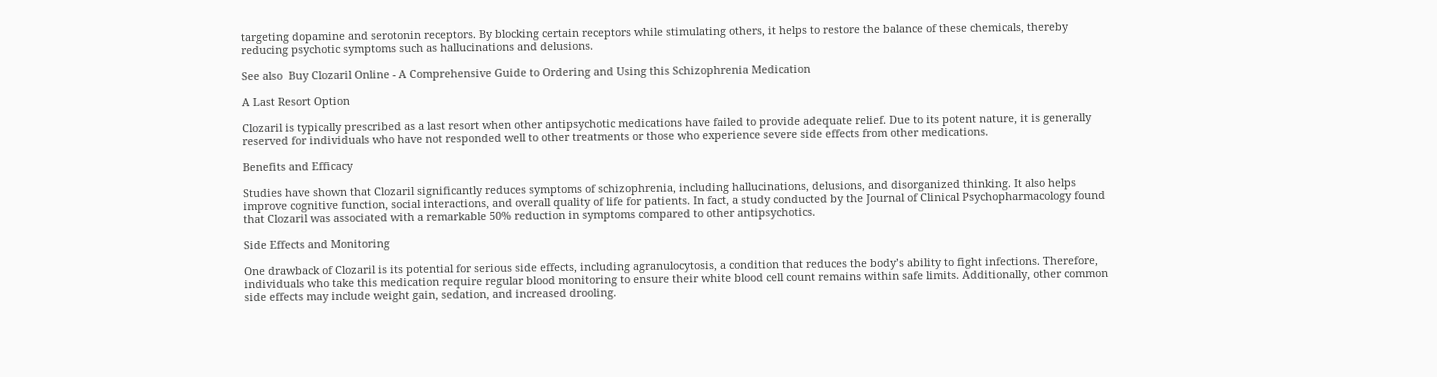targeting dopamine and serotonin receptors. By blocking certain receptors while stimulating others, it helps to restore the balance of these chemicals, thereby reducing psychotic symptoms such as hallucinations and delusions.

See also  Buy Clozaril Online - A Comprehensive Guide to Ordering and Using this Schizophrenia Medication

A Last Resort Option

Clozaril is typically prescribed as a last resort when other antipsychotic medications have failed to provide adequate relief. Due to its potent nature, it is generally reserved for individuals who have not responded well to other treatments or those who experience severe side effects from other medications.

Benefits and Efficacy

Studies have shown that Clozaril significantly reduces symptoms of schizophrenia, including hallucinations, delusions, and disorganized thinking. It also helps improve cognitive function, social interactions, and overall quality of life for patients. In fact, a study conducted by the Journal of Clinical Psychopharmacology found that Clozaril was associated with a remarkable 50% reduction in symptoms compared to other antipsychotics.

Side Effects and Monitoring

One drawback of Clozaril is its potential for serious side effects, including agranulocytosis, a condition that reduces the body’s ability to fight infections. Therefore, individuals who take this medication require regular blood monitoring to ensure their white blood cell count remains within safe limits. Additionally, other common side effects may include weight gain, sedation, and increased drooling.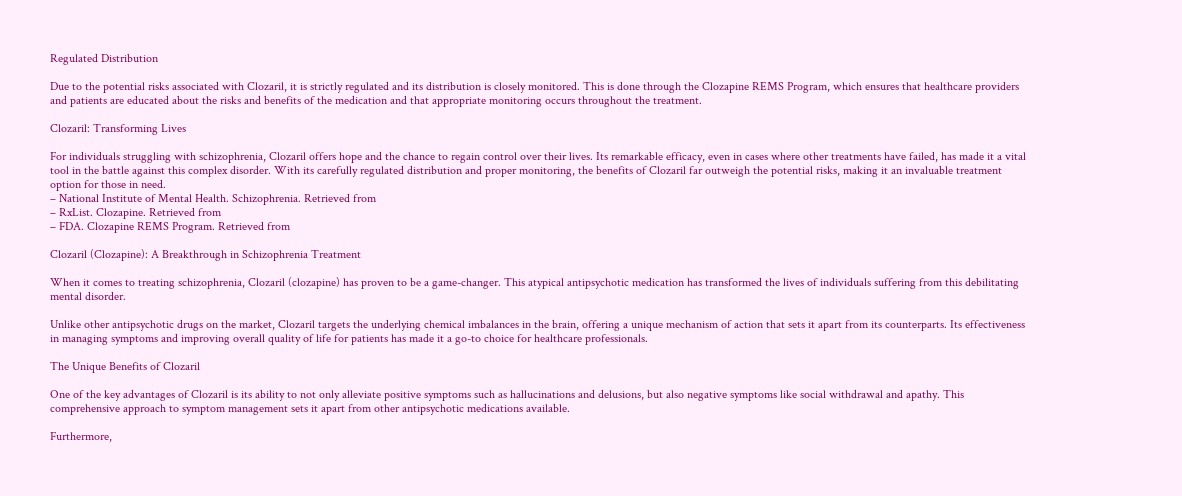Regulated Distribution

Due to the potential risks associated with Clozaril, it is strictly regulated and its distribution is closely monitored. This is done through the Clozapine REMS Program, which ensures that healthcare providers and patients are educated about the risks and benefits of the medication and that appropriate monitoring occurs throughout the treatment.

Clozaril: Transforming Lives

For individuals struggling with schizophrenia, Clozaril offers hope and the chance to regain control over their lives. Its remarkable efficacy, even in cases where other treatments have failed, has made it a vital tool in the battle against this complex disorder. With its carefully regulated distribution and proper monitoring, the benefits of Clozaril far outweigh the potential risks, making it an invaluable treatment option for those in need.
– National Institute of Mental Health. Schizophrenia. Retrieved from
– RxList. Clozapine. Retrieved from
– FDA. Clozapine REMS Program. Retrieved from

Clozaril (Clozapine): A Breakthrough in Schizophrenia Treatment

When it comes to treating schizophrenia, Clozaril (clozapine) has proven to be a game-changer. This atypical antipsychotic medication has transformed the lives of individuals suffering from this debilitating mental disorder.

Unlike other antipsychotic drugs on the market, Clozaril targets the underlying chemical imbalances in the brain, offering a unique mechanism of action that sets it apart from its counterparts. Its effectiveness in managing symptoms and improving overall quality of life for patients has made it a go-to choice for healthcare professionals.

The Unique Benefits of Clozaril

One of the key advantages of Clozaril is its ability to not only alleviate positive symptoms such as hallucinations and delusions, but also negative symptoms like social withdrawal and apathy. This comprehensive approach to symptom management sets it apart from other antipsychotic medications available.

Furthermore,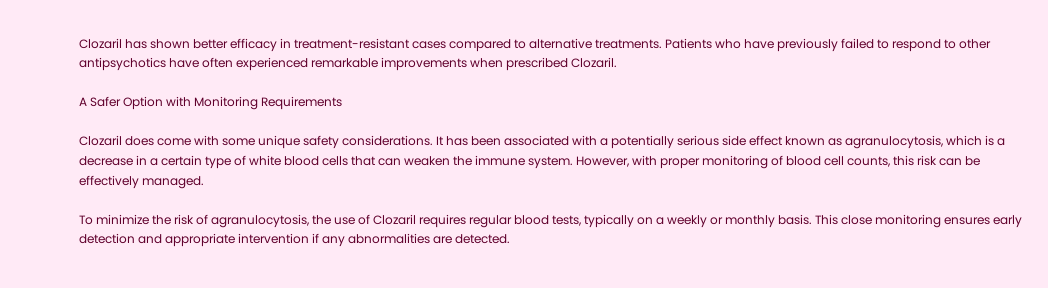Clozaril has shown better efficacy in treatment-resistant cases compared to alternative treatments. Patients who have previously failed to respond to other antipsychotics have often experienced remarkable improvements when prescribed Clozaril.

A Safer Option with Monitoring Requirements

Clozaril does come with some unique safety considerations. It has been associated with a potentially serious side effect known as agranulocytosis, which is a decrease in a certain type of white blood cells that can weaken the immune system. However, with proper monitoring of blood cell counts, this risk can be effectively managed.

To minimize the risk of agranulocytosis, the use of Clozaril requires regular blood tests, typically on a weekly or monthly basis. This close monitoring ensures early detection and appropriate intervention if any abnormalities are detected.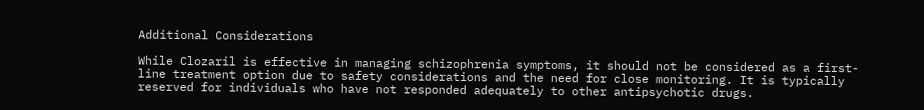Additional Considerations

While Clozaril is effective in managing schizophrenia symptoms, it should not be considered as a first-line treatment option due to safety considerations and the need for close monitoring. It is typically reserved for individuals who have not responded adequately to other antipsychotic drugs.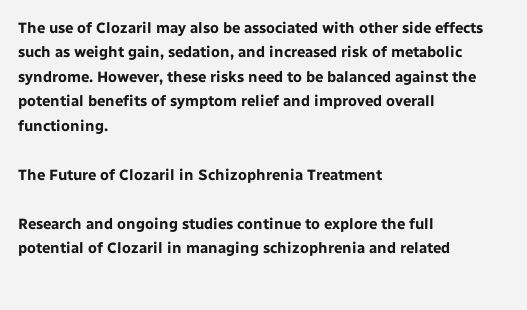The use of Clozaril may also be associated with other side effects such as weight gain, sedation, and increased risk of metabolic syndrome. However, these risks need to be balanced against the potential benefits of symptom relief and improved overall functioning.

The Future of Clozaril in Schizophrenia Treatment

Research and ongoing studies continue to explore the full potential of Clozaril in managing schizophrenia and related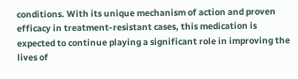conditions. With its unique mechanism of action and proven efficacy in treatment-resistant cases, this medication is expected to continue playing a significant role in improving the lives of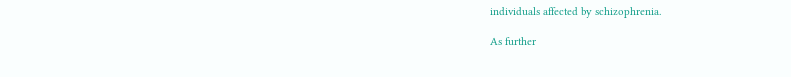individuals affected by schizophrenia.

As further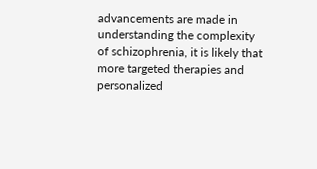advancements are made in understanding the complexity of schizophrenia, it is likely that more targeted therapies and personalized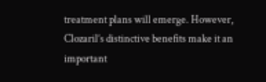treatment plans will emerge. However, Clozaril’s distinctive benefits make it an important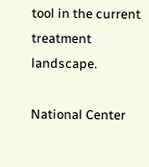tool in the current treatment landscape.

National Center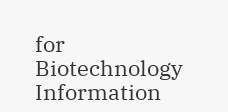for Biotechnology Information